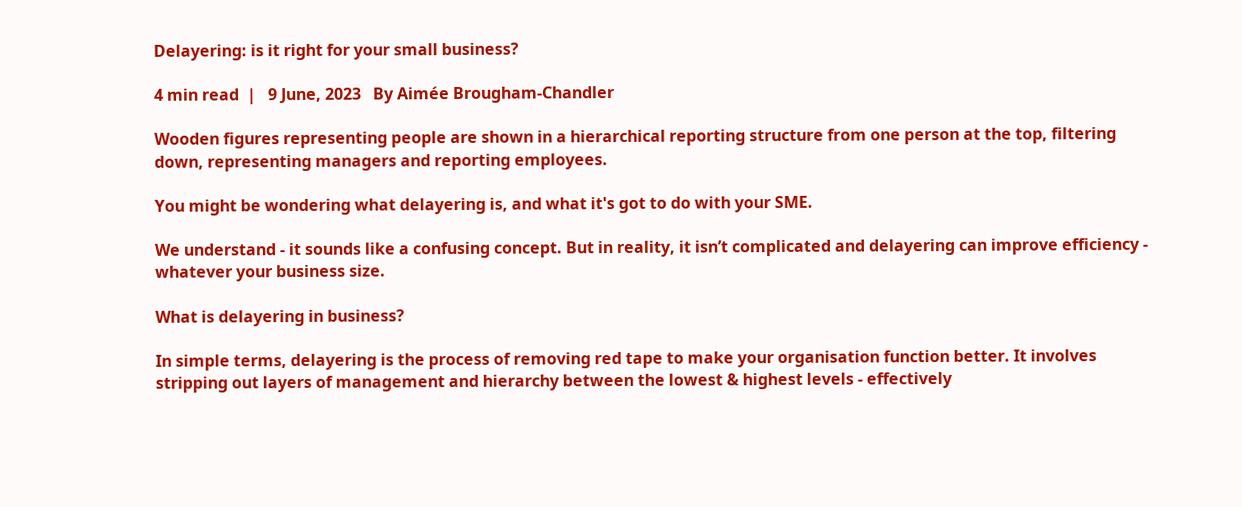Delayering: is it right for your small business?

4 min read  |   9 June, 2023   By Aimée Brougham-Chandler

Wooden figures representing people are shown in a hierarchical reporting structure from one person at the top, filtering down, representing managers and reporting employees.

You might be wondering what delayering is, and what it's got to do with your SME.

We understand - it sounds like a confusing concept. But in reality, it isn’t complicated and delayering can improve efficiency - whatever your business size.

What is delayering in business?

In simple terms, delayering is the process of removing red tape to make your organisation function better. It involves stripping out layers of management and hierarchy between the lowest & highest levels - effectively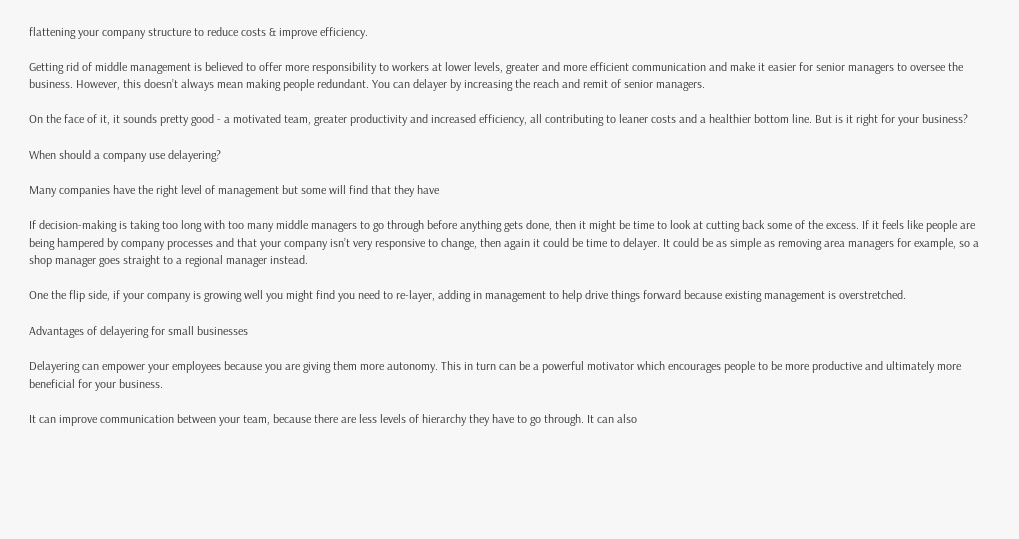flattening your company structure to reduce costs & improve efficiency.

Getting rid of middle management is believed to offer more responsibility to workers at lower levels, greater and more efficient communication and make it easier for senior managers to oversee the business. However, this doesn’t always mean making people redundant. You can delayer by increasing the reach and remit of senior managers.

On the face of it, it sounds pretty good - a motivated team, greater productivity and increased efficiency, all contributing to leaner costs and a healthier bottom line. But is it right for your business?

When should a company use delayering?

Many companies have the right level of management but some will find that they have

If decision-making is taking too long with too many middle managers to go through before anything gets done, then it might be time to look at cutting back some of the excess. If it feels like people are being hampered by company processes and that your company isn’t very responsive to change, then again it could be time to delayer. It could be as simple as removing area managers for example, so a shop manager goes straight to a regional manager instead.

One the flip side, if your company is growing well you might find you need to re-layer, adding in management to help drive things forward because existing management is overstretched.

Advantages of delayering for small businesses

Delayering can empower your employees because you are giving them more autonomy. This in turn can be a powerful motivator which encourages people to be more productive and ultimately more beneficial for your business.

It can improve communication between your team, because there are less levels of hierarchy they have to go through. It can also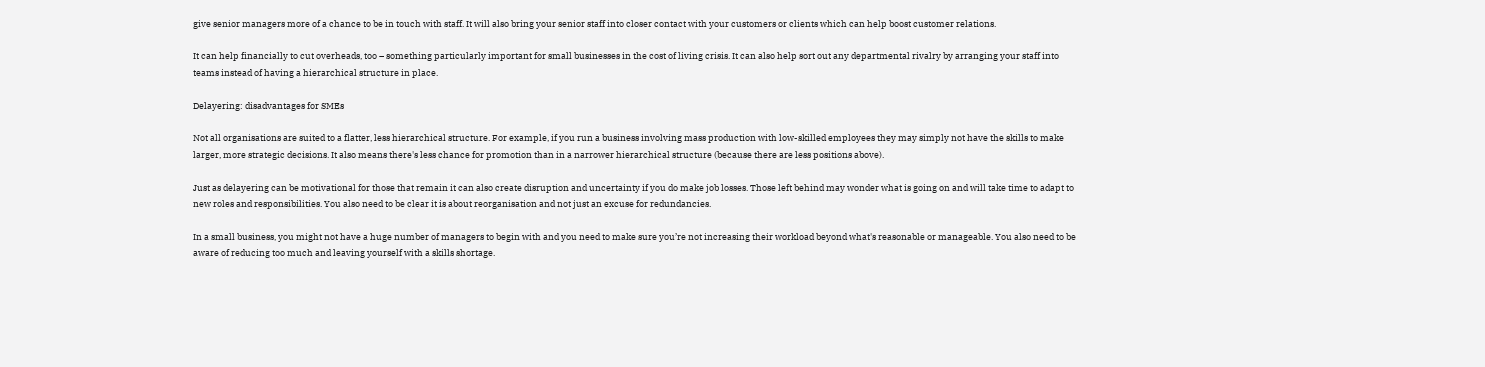give senior managers more of a chance to be in touch with staff. It will also bring your senior staff into closer contact with your customers or clients which can help boost customer relations.

It can help financially to cut overheads, too – something particularly important for small businesses in the cost of living crisis. It can also help sort out any departmental rivalry by arranging your staff into teams instead of having a hierarchical structure in place.

Delayering: disadvantages for SMEs

Not all organisations are suited to a flatter, less hierarchical structure. For example, if you run a business involving mass production with low-skilled employees they may simply not have the skills to make larger, more strategic decisions. It also means there's less chance for promotion than in a narrower hierarchical structure (because there are less positions above).

Just as delayering can be motivational for those that remain it can also create disruption and uncertainty if you do make job losses. Those left behind may wonder what is going on and will take time to adapt to new roles and responsibilities. You also need to be clear it is about reorganisation and not just an excuse for redundancies.

In a small business, you might not have a huge number of managers to begin with and you need to make sure you’re not increasing their workload beyond what's reasonable or manageable. You also need to be aware of reducing too much and leaving yourself with a skills shortage.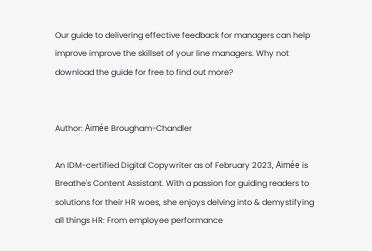Our guide to delivering effective feedback for managers can help improve improve the skillset of your line managers. Why not download the guide for free to find out more?


Author: Aimée Brougham-Chandler

An IDM-certified Digital Copywriter as of February 2023, Aimée is Breathe's Content Assistant. With a passion for guiding readers to solutions for their HR woes, she enjoys delving into & demystifying all things HR: From employee performance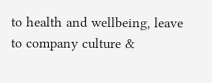to health and wellbeing, leave to company culture &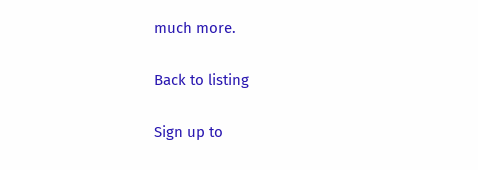much more.

Back to listing

Sign up to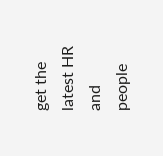get the latest HR and people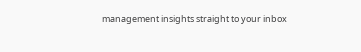management insights straight to your inbox